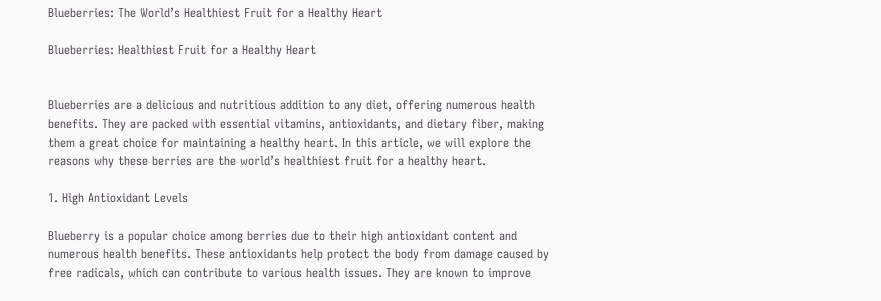Blueberries: The World’s Healthiest Fruit for a Healthy Heart

Blueberries: Healthiest Fruit for a Healthy Heart


Blueberries are a delicious and nutritious addition to any diet, offering numerous health benefits. They are packed with essential vitamins, antioxidants, and dietary fiber, making them a great choice for maintaining a healthy heart. In this article, we will explore the reasons why these berries are the world’s healthiest fruit for a healthy heart.

1. High Antioxidant Levels

Blueberry is a popular choice among berries due to their high antioxidant content and numerous health benefits. These antioxidants help protect the body from damage caused by free radicals, which can contribute to various health issues. They are known to improve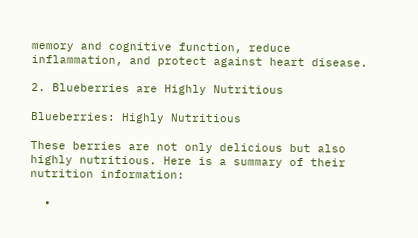memory and cognitive function, reduce inflammation, and protect against heart disease.

2. Blueberries are Highly Nutritious

Blueberries: Highly Nutritious

These berries are not only delicious but also highly nutritious. Here is a summary of their nutrition information:

  •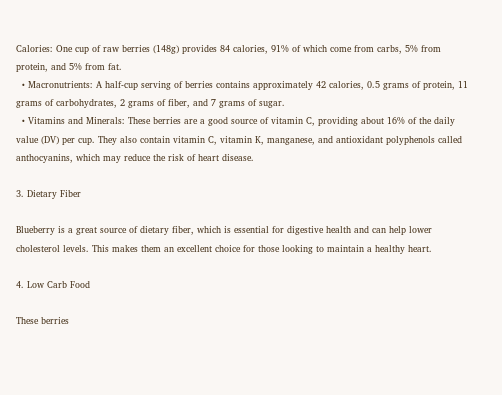Calories: One cup of raw berries (148g) provides 84 calories, 91% of which come from carbs, 5% from protein, and 5% from fat.
  • Macronutrients: A half-cup serving of berries contains approximately 42 calories, 0.5 grams of protein, 11 grams of carbohydrates, 2 grams of fiber, and 7 grams of sugar.
  • Vitamins and Minerals: These berries are a good source of vitamin C, providing about 16% of the daily value (DV) per cup. They also contain vitamin C, vitamin K, manganese, and antioxidant polyphenols called anthocyanins, which may reduce the risk of heart disease.

3. Dietary Fiber

Blueberry is a great source of dietary fiber, which is essential for digestive health and can help lower cholesterol levels. This makes them an excellent choice for those looking to maintain a healthy heart.

4. Low Carb Food

These berries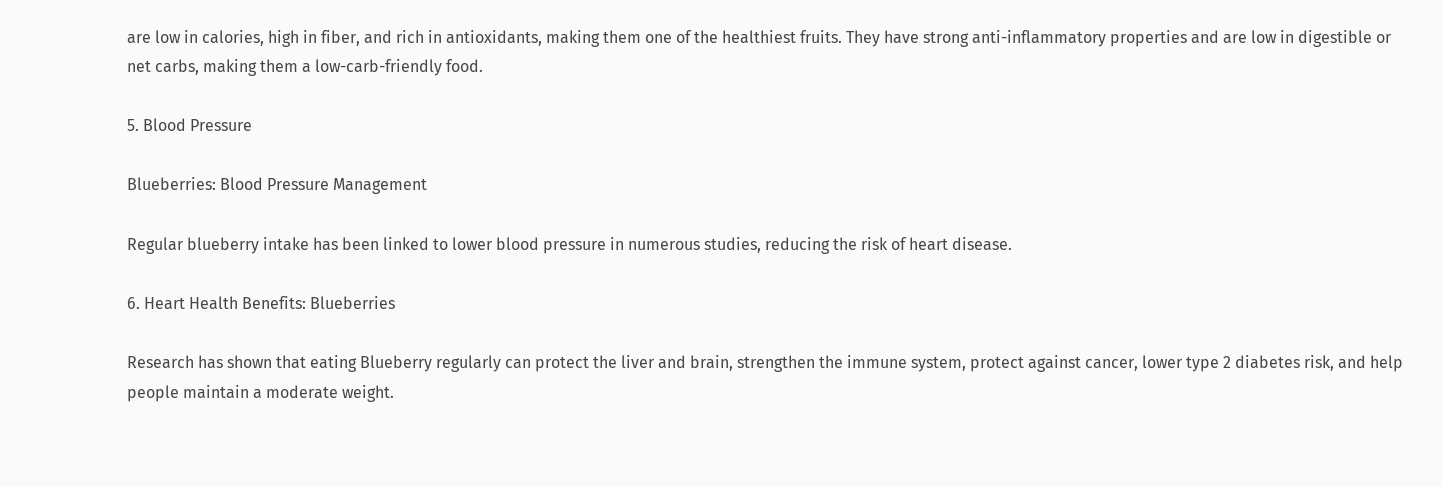are low in calories, high in fiber, and rich in antioxidants, making them one of the healthiest fruits. They have strong anti-inflammatory properties and are low in digestible or net carbs, making them a low-carb-friendly food.

5. Blood Pressure

Blueberries: Blood Pressure Management

Regular blueberry intake has been linked to lower blood pressure in numerous studies, reducing the risk of heart disease.

6. Heart Health Benefits: Blueberries

Research has shown that eating Blueberry regularly can protect the liver and brain, strengthen the immune system, protect against cancer, lower type 2 diabetes risk, and help people maintain a moderate weight.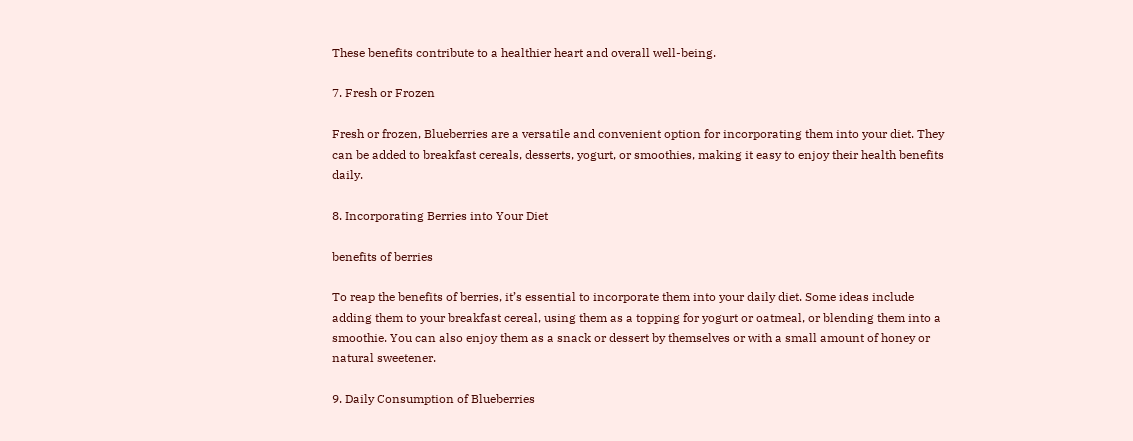These benefits contribute to a healthier heart and overall well-being.

7. Fresh or Frozen

Fresh or frozen, Blueberries are a versatile and convenient option for incorporating them into your diet. They can be added to breakfast cereals, desserts, yogurt, or smoothies, making it easy to enjoy their health benefits daily.

8. Incorporating Berries into Your Diet

benefits of berries

To reap the benefits of berries, it’s essential to incorporate them into your daily diet. Some ideas include adding them to your breakfast cereal, using them as a topping for yogurt or oatmeal, or blending them into a smoothie. You can also enjoy them as a snack or dessert by themselves or with a small amount of honey or natural sweetener.

9. Daily Consumption of Blueberries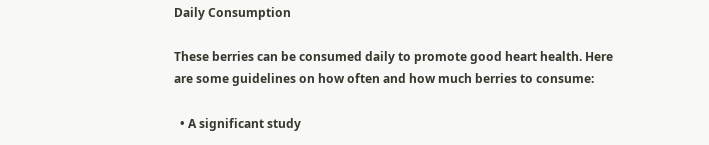Daily Consumption

These berries can be consumed daily to promote good heart health. Here are some guidelines on how often and how much berries to consume:

  • A significant study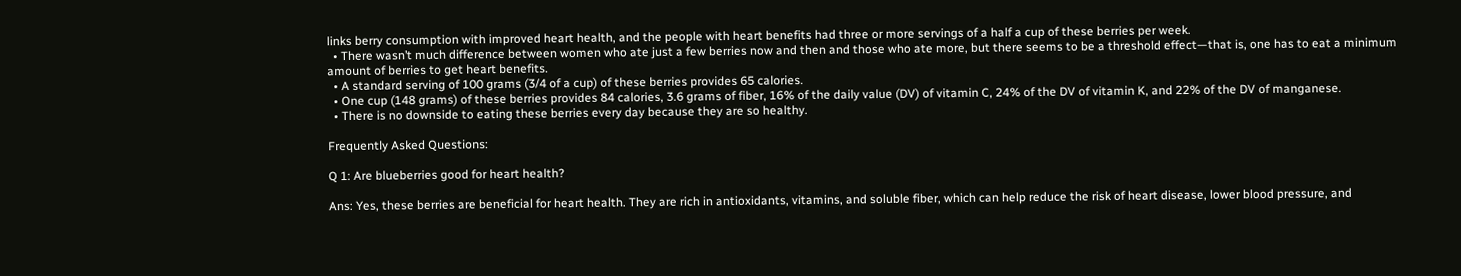links berry consumption with improved heart health, and the people with heart benefits had three or more servings of a half a cup of these berries per week.
  • There wasn’t much difference between women who ate just a few berries now and then and those who ate more, but there seems to be a threshold effect—that is, one has to eat a minimum amount of berries to get heart benefits.
  • A standard serving of 100 grams (3/4 of a cup) of these berries provides 65 calories.
  • One cup (148 grams) of these berries provides 84 calories, 3.6 grams of fiber, 16% of the daily value (DV) of vitamin C, 24% of the DV of vitamin K, and 22% of the DV of manganese.
  • There is no downside to eating these berries every day because they are so healthy.

Frequently Asked Questions:

Q 1: Are blueberries good for heart health?

Ans: Yes, these berries are beneficial for heart health. They are rich in antioxidants, vitamins, and soluble fiber, which can help reduce the risk of heart disease, lower blood pressure, and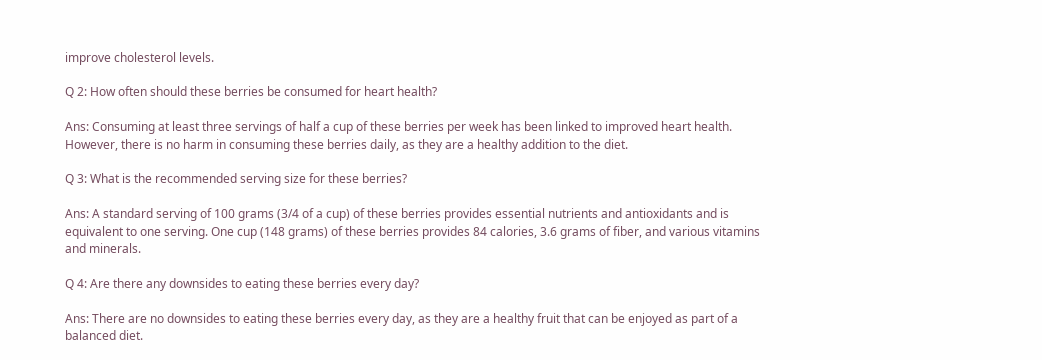improve cholesterol levels.

Q 2: How often should these berries be consumed for heart health?

Ans: Consuming at least three servings of half a cup of these berries per week has been linked to improved heart health. However, there is no harm in consuming these berries daily, as they are a healthy addition to the diet.

Q 3: What is the recommended serving size for these berries?

Ans: A standard serving of 100 grams (3/4 of a cup) of these berries provides essential nutrients and antioxidants and is equivalent to one serving. One cup (148 grams) of these berries provides 84 calories, 3.6 grams of fiber, and various vitamins and minerals.

Q 4: Are there any downsides to eating these berries every day?

Ans: There are no downsides to eating these berries every day, as they are a healthy fruit that can be enjoyed as part of a balanced diet.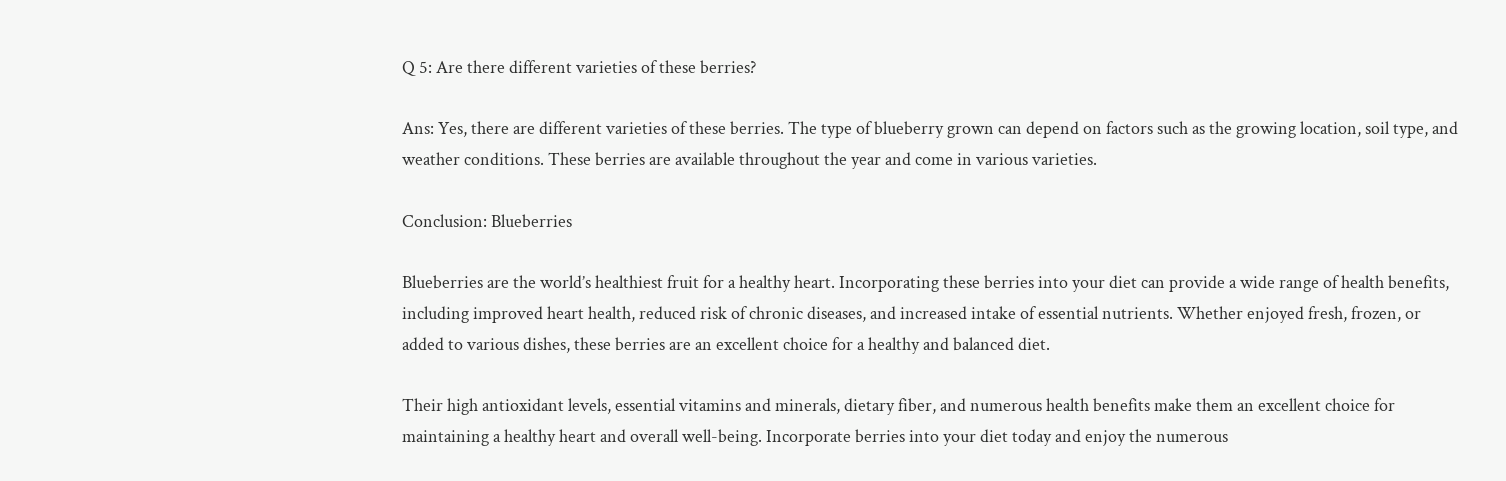Q 5: Are there different varieties of these berries?

Ans: Yes, there are different varieties of these berries. The type of blueberry grown can depend on factors such as the growing location, soil type, and weather conditions. These berries are available throughout the year and come in various varieties.

Conclusion: Blueberries

Blueberries are the world’s healthiest fruit for a healthy heart. Incorporating these berries into your diet can provide a wide range of health benefits, including improved heart health, reduced risk of chronic diseases, and increased intake of essential nutrients. Whether enjoyed fresh, frozen, or added to various dishes, these berries are an excellent choice for a healthy and balanced diet.

Their high antioxidant levels, essential vitamins and minerals, dietary fiber, and numerous health benefits make them an excellent choice for maintaining a healthy heart and overall well-being. Incorporate berries into your diet today and enjoy the numerous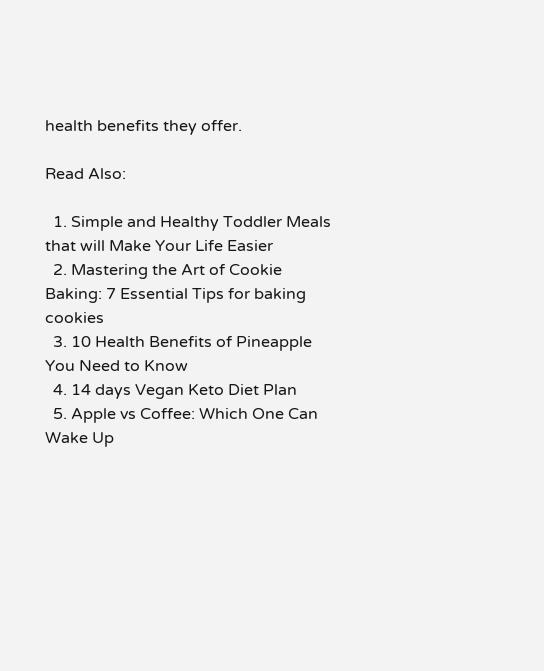health benefits they offer.

Read Also:

  1. Simple and Healthy Toddler Meals that will Make Your Life Easier
  2. Mastering the Art of Cookie Baking: 7 Essential Tips for baking cookies
  3. 10 Health Benefits of Pineapple You Need to Know
  4. 14 days Vegan Keto Diet Plan
  5. Apple vs Coffee: Which One Can Wake Up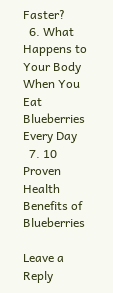Faster?
  6. What Happens to Your Body When You Eat Blueberries Every Day
  7. 10 Proven Health Benefits of Blueberries

Leave a Reply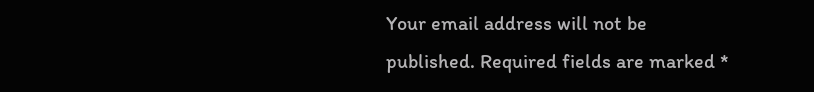Your email address will not be published. Required fields are marked *